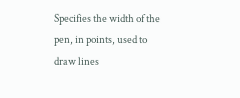Specifies the width of the pen, in points, used to draw lines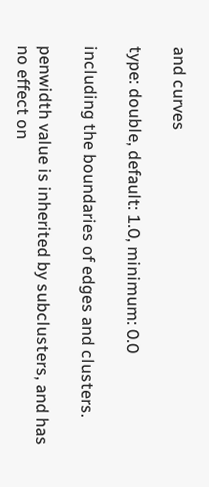and curves

type: double, default: 1.0, minimum: 0.0

including the boundaries of edges and clusters.

penwidth value is inherited by subclusters, and has no effect on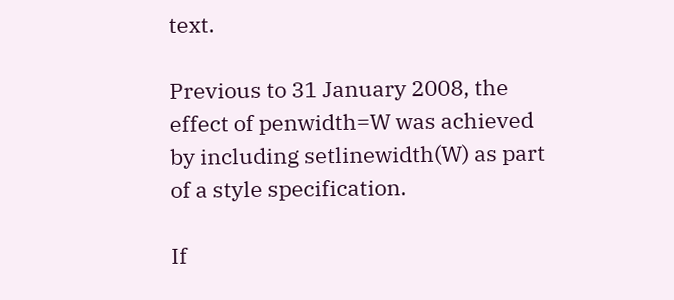text.

Previous to 31 January 2008, the effect of penwidth=W was achieved by including setlinewidth(W) as part of a style specification.

If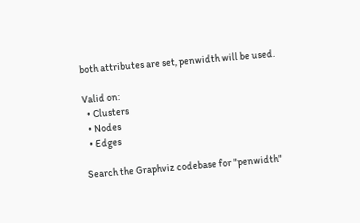both attributes are set, penwidth will be used.

Valid on:
  • Clusters
  • Nodes
  • Edges

Search the Graphviz codebase for "penwidth"